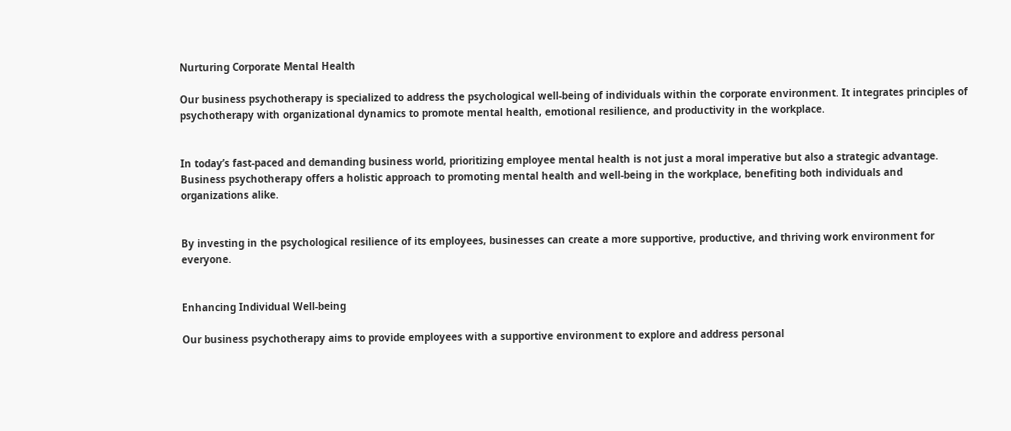Nurturing Corporate Mental Health

Our business psychotherapy is specialized to address the psychological well-being of individuals within the corporate environment. It integrates principles of psychotherapy with organizational dynamics to promote mental health, emotional resilience, and productivity in the workplace.


In today’s fast-paced and demanding business world, prioritizing employee mental health is not just a moral imperative but also a strategic advantage. Business psychotherapy offers a holistic approach to promoting mental health and well-being in the workplace, benefiting both individuals and organizations alike.


By investing in the psychological resilience of its employees, businesses can create a more supportive, productive, and thriving work environment for everyone.


Enhancing Individual Well-being

Our business psychotherapy aims to provide employees with a supportive environment to explore and address personal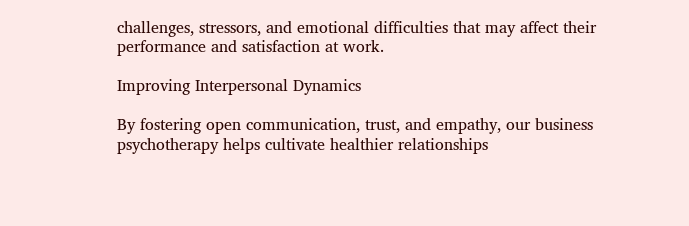challenges, stressors, and emotional difficulties that may affect their performance and satisfaction at work.

Improving Interpersonal Dynamics

By fostering open communication, trust, and empathy, our business psychotherapy helps cultivate healthier relationships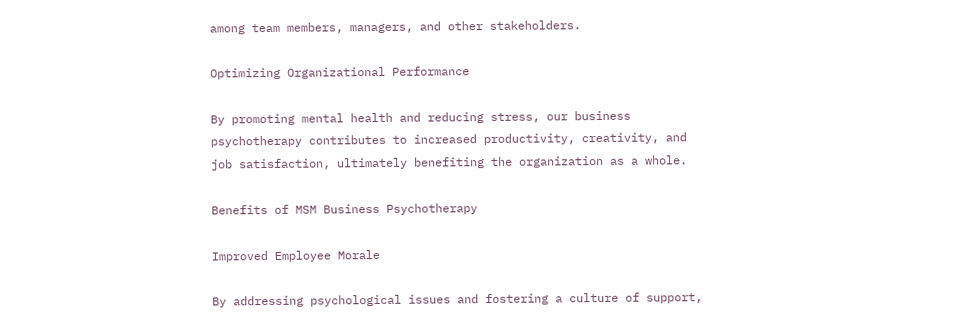among team members, managers, and other stakeholders.

Optimizing Organizational Performance

By promoting mental health and reducing stress, our business psychotherapy contributes to increased productivity, creativity, and job satisfaction, ultimately benefiting the organization as a whole.

Benefits of MSM Business Psychotherapy

Improved Employee Morale

By addressing psychological issues and fostering a culture of support,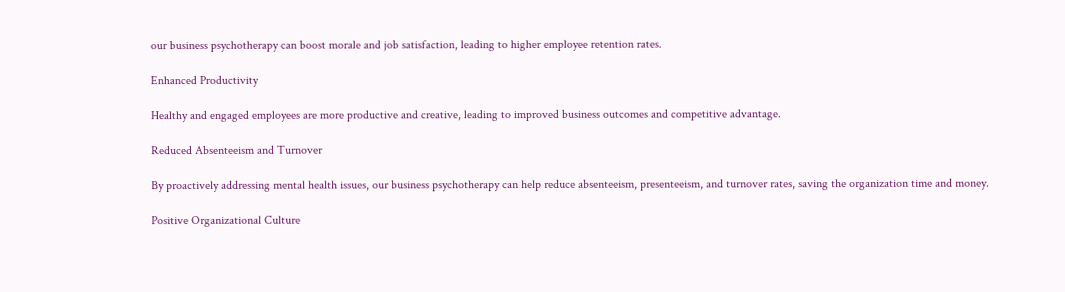our business psychotherapy can boost morale and job satisfaction, leading to higher employee retention rates.

Enhanced Productivity

Healthy and engaged employees are more productive and creative, leading to improved business outcomes and competitive advantage.

Reduced Absenteeism and Turnover

By proactively addressing mental health issues, our business psychotherapy can help reduce absenteeism, presenteeism, and turnover rates, saving the organization time and money.

Positive Organizational Culture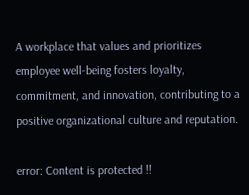A workplace that values and prioritizes employee well-being fosters loyalty, commitment, and innovation, contributing to a positive organizational culture and reputation.

error: Content is protected !!